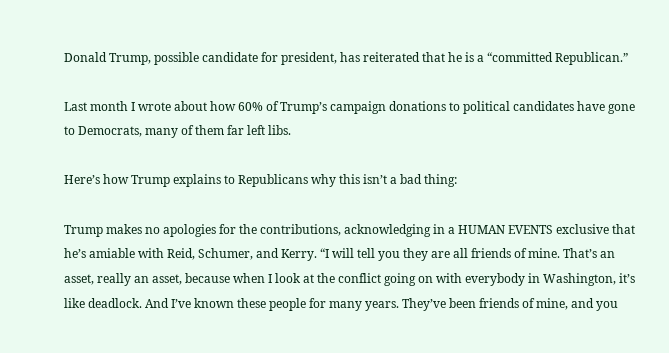Donald Trump, possible candidate for president, has reiterated that he is a “committed Republican.”

Last month I wrote about how 60% of Trump’s campaign donations to political candidates have gone to Democrats, many of them far left libs.

Here’s how Trump explains to Republicans why this isn’t a bad thing:

Trump makes no apologies for the contributions, acknowledging in a HUMAN EVENTS exclusive that he’s amiable with Reid, Schumer, and Kerry. “I will tell you they are all friends of mine. That’s an asset, really an asset, because when I look at the conflict going on with everybody in Washington, it’s like deadlock. And I’ve known these people for many years. They’ve been friends of mine, and you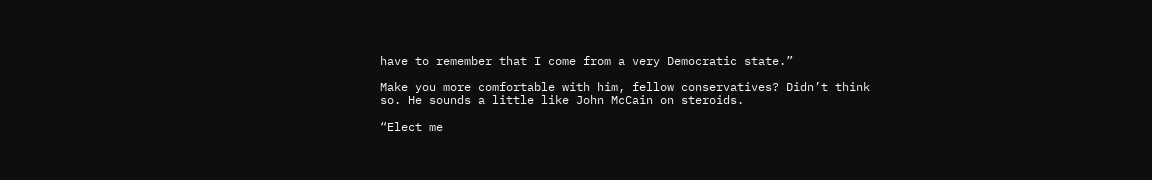have to remember that I come from a very Democratic state.”

Make you more comfortable with him, fellow conservatives? Didn’t think so. He sounds a little like John McCain on steroids.

“Elect me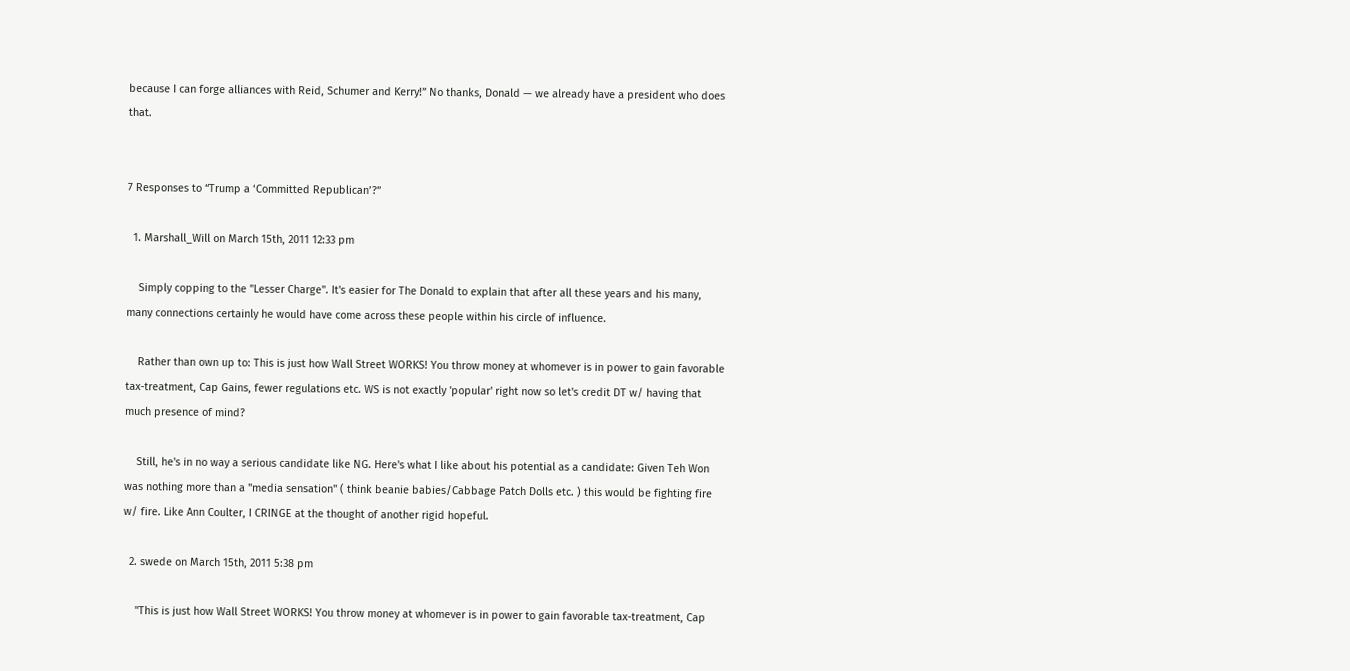because I can forge alliances with Reid, Schumer and Kerry!” No thanks, Donald — we already have a president who does that.


7 Responses to “Trump a ‘Committed Republican’?”

  1. Marshall_Will on March 15th, 2011 12:33 pm

    Simply copping to the "Lesser Charge". It's easier for The Donald to explain that after all these years and his many, many connections certainly he would have come across these people within his circle of influence.

    Rather than own up to: This is just how Wall Street WORKS! You throw money at whomever is in power to gain favorable tax-treatment, Cap Gains, fewer regulations etc. WS is not exactly 'popular' right now so let's credit DT w/ having that much presence of mind?

    Still, he's in no way a serious candidate like NG. Here's what I like about his potential as a candidate: Given Teh Won was nothing more than a "media sensation" ( think beanie babies/Cabbage Patch Dolls etc. ) this would be fighting fire w/ fire. Like Ann Coulter, I CRINGE at the thought of another rigid hopeful.

  2. swede on March 15th, 2011 5:38 pm

    "This is just how Wall Street WORKS! You throw money at whomever is in power to gain favorable tax-treatment, Cap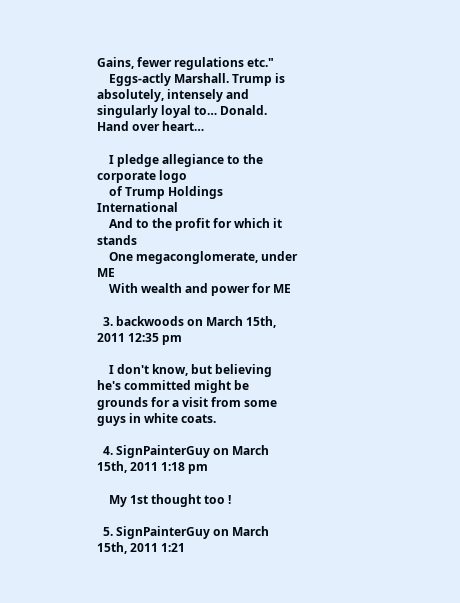Gains, fewer regulations etc."
    Eggs-actly Marshall. Trump is absolutely, intensely and singularly loyal to… Donald. Hand over heart…

    I pledge allegiance to the corporate logo
    of Trump Holdings International
    And to the profit for which it stands
    One megaconglomerate, under ME
    With wealth and power for ME

  3. backwoods on March 15th, 2011 12:35 pm

    I don't know, but believing he's committed might be grounds for a visit from some guys in white coats.

  4. SignPainterGuy on March 15th, 2011 1:18 pm

    My 1st thought too !

  5. SignPainterGuy on March 15th, 2011 1:21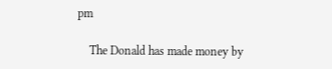pm

    The Donald has made money by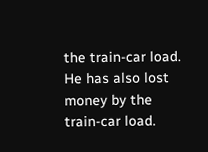the train-car load. He has also lost money by the train-car load.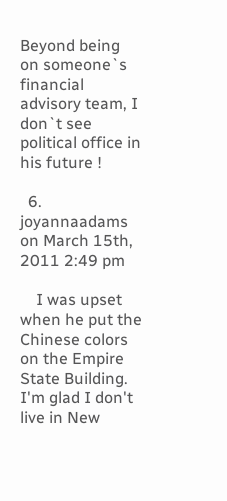Beyond being on someone`s financial advisory team, I don`t see political office in his future !

  6. joyannaadams on March 15th, 2011 2:49 pm

    I was upset when he put the Chinese colors on the Empire State Building. I'm glad I don't live in New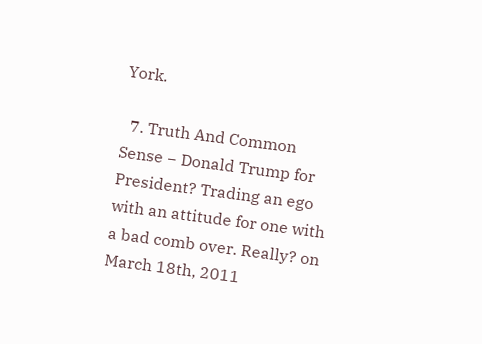York.

  7. Truth And Common Sense − Donald Trump for President? Trading an ego with an attitude for one with a bad comb over. Really? on March 18th, 2011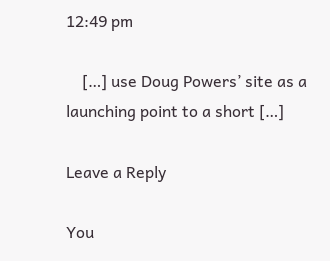12:49 pm

    […] use Doug Powers’ site as a launching point to a short […]

Leave a Reply

You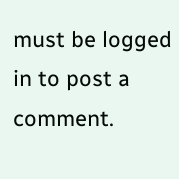must be logged in to post a comment.